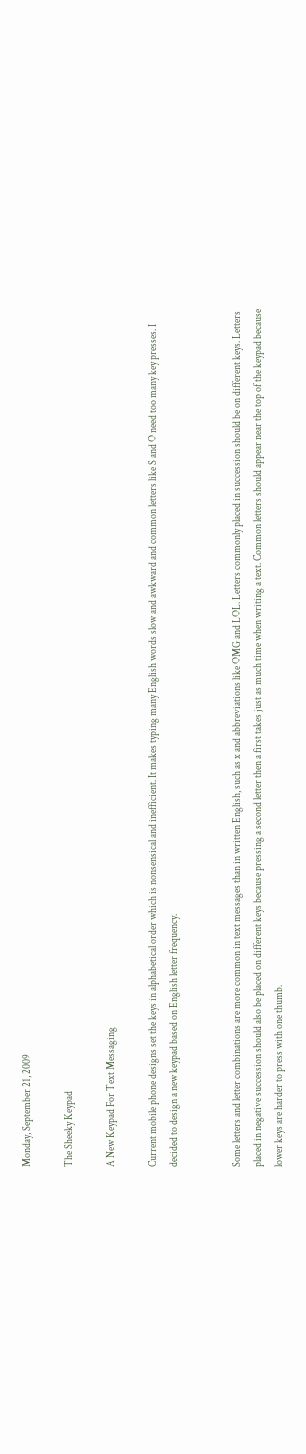Monday, September 21, 2009

The Sheeky Keypad

A New Keypad For Text Messaging

Current mobile phone designs set the keys in alphabetical order which is nonsensical and inefficient. It makes typing many English words slow and awkward and common letters like S and O need too many key presses. I decided to design a new keypad based on English letter frequency.


Some letters and letter combinations are more common in text messages than in written English, such as x and abbreviations like OMG and LOL. Letters commonly placed in succession should be on different keys. Letters placed in negative succession should also be placed on different keys because pressing a second letter then a first takes just as much time when writing a text. Common letters should appear near the top of the keypad because lower keys are harder to press with one thumb.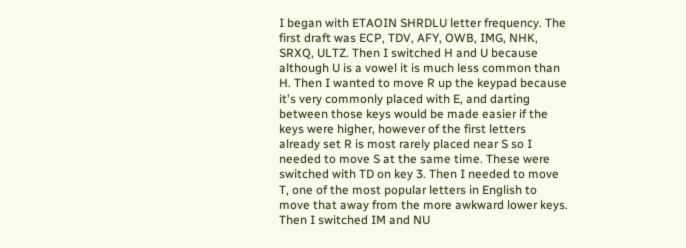I began with ETAOIN SHRDLU letter frequency. The first draft was ECP, TDV, AFY, OWB, IMG, NHK, SRXQ, ULTZ. Then I switched H and U because although U is a vowel it is much less common than H. Then I wanted to move R up the keypad because it's very commonly placed with E, and darting between those keys would be made easier if the keys were higher, however of the first letters already set R is most rarely placed near S so I needed to move S at the same time. These were switched with TD on key 3. Then I needed to move T, one of the most popular letters in English to move that away from the more awkward lower keys. Then I switched IM and NU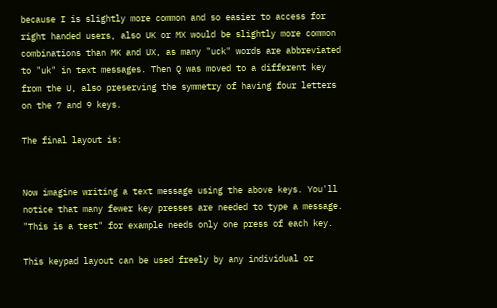because I is slightly more common and so easier to access for right handed users, also UK or MX would be slightly more common combinations than MK and UX, as many "uck" words are abbreviated to "uk" in text messages. Then Q was moved to a different key from the U, also preserving the symmetry of having four letters on the 7 and 9 keys.

The final layout is:


Now imagine writing a text message using the above keys. You'll notice that many fewer key presses are needed to type a message. "This is a test" for example needs only one press of each key.

This keypad layout can be used freely by any individual or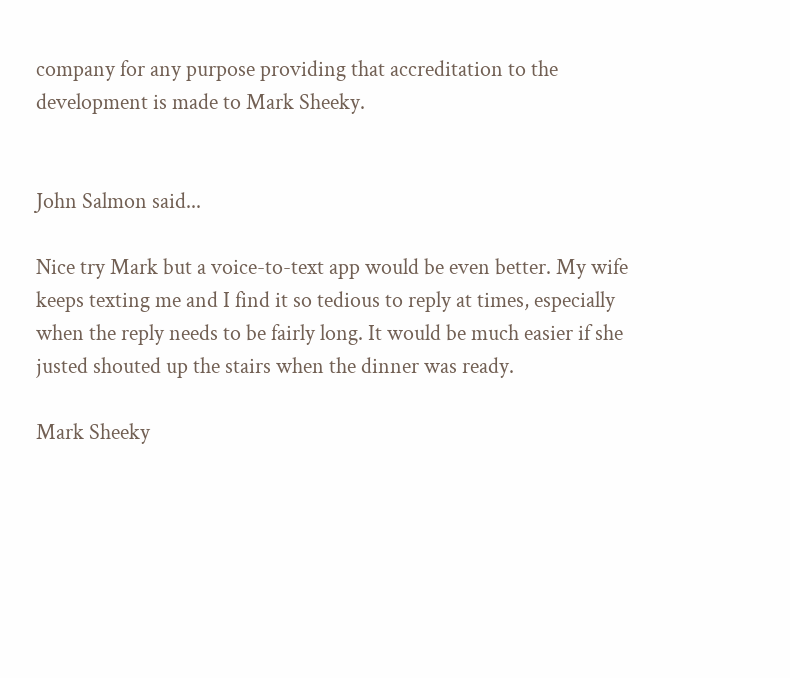company for any purpose providing that accreditation to the development is made to Mark Sheeky.


John Salmon said...

Nice try Mark but a voice-to-text app would be even better. My wife keeps texting me and I find it so tedious to reply at times, especially when the reply needs to be fairly long. It would be much easier if she justed shouted up the stairs when the dinner was ready.

Mark Sheeky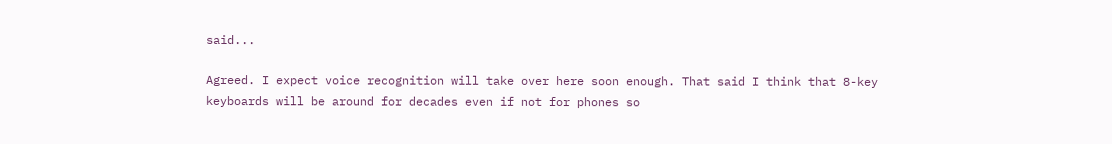said...

Agreed. I expect voice recognition will take over here soon enough. That said I think that 8-key keyboards will be around for decades even if not for phones so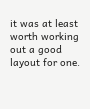it was at least worth working out a good layout for one.